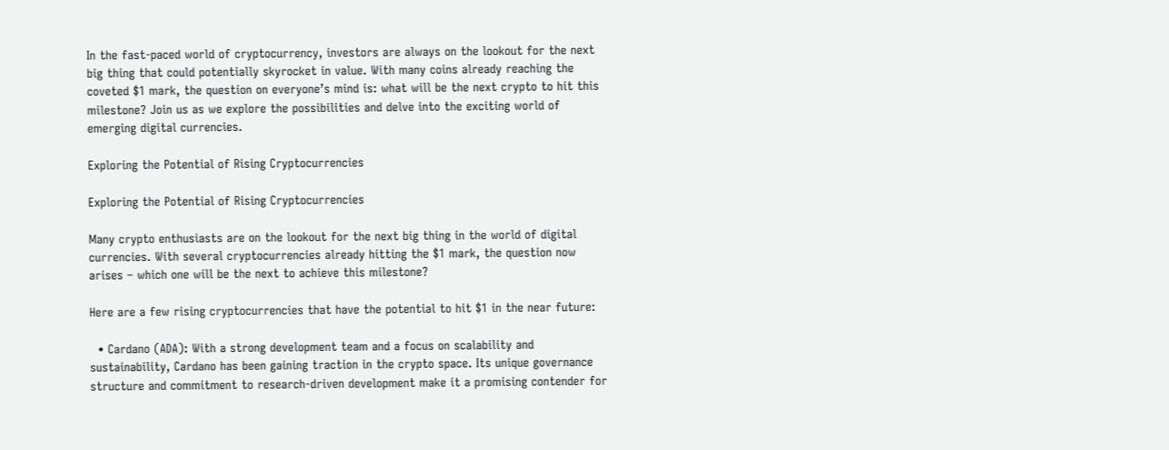In the fast-paced world of cryptocurrency, investors are always on the lookout for the next big thing that could potentially skyrocket in value. With many coins already reaching the coveted $1 mark, the question on everyone’s mind is: what will be the next crypto to hit this milestone? Join us as we explore the possibilities and delve into the exciting world of emerging digital currencies.

Exploring the Potential of Rising Cryptocurrencies

Exploring the Potential of Rising Cryptocurrencies

Many crypto enthusiasts are on the lookout for the next big thing in the world of digital currencies. With several cryptocurrencies already hitting the $1 mark, the question now arises – which one will be the next to achieve this milestone?

Here are a few rising cryptocurrencies that have the potential to hit $1 in the near future:

  • Cardano (ADA): With a strong development team and a focus on scalability and sustainability, Cardano has been gaining traction in the crypto space. Its unique governance structure and commitment to research-driven development make it a promising contender for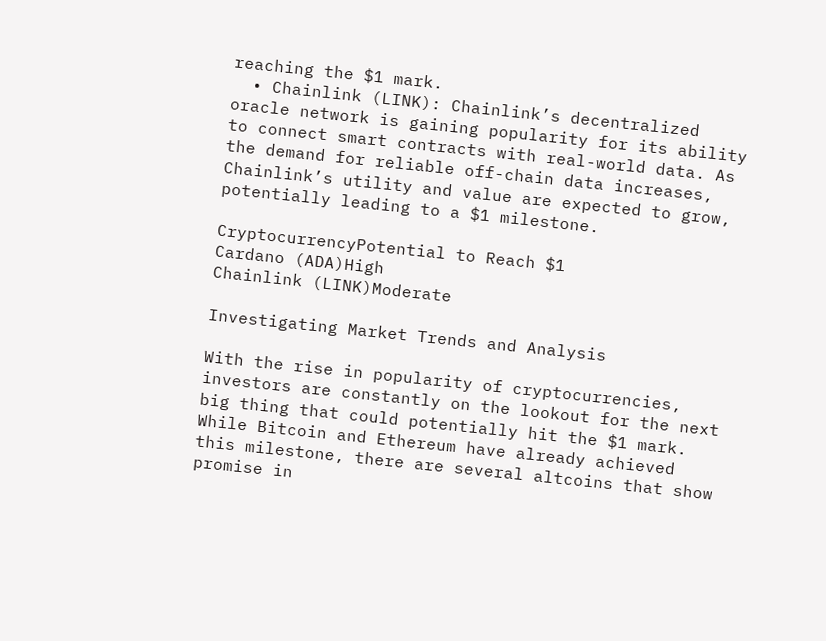reaching the $1 mark.
  • Chainlink (LINK): Chainlink’s decentralized oracle network is gaining popularity for its ability to connect smart contracts with real-world data. As the demand for reliable off-chain data increases, Chainlink’s utility and value are expected to grow, potentially leading to a $1 milestone.

CryptocurrencyPotential to Reach $1
Cardano (ADA)High
Chainlink (LINK)Moderate

Investigating Market Trends and Analysis

With the rise in popularity of cryptocurrencies, investors are constantly on the lookout for the next big thing that could potentially hit the $1 mark. While Bitcoin and Ethereum have already achieved this milestone, there are several altcoins that show promise in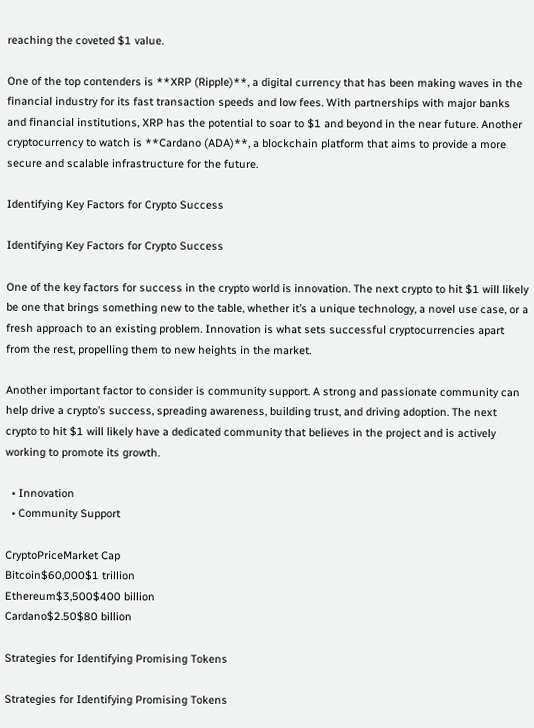reaching the coveted $1 value.

One of the top contenders is **XRP (Ripple)**, a digital currency that has been making waves in the financial industry for its fast transaction speeds and low fees. With partnerships with major banks and financial institutions, XRP has the potential to soar to $1 and beyond in the near future. Another cryptocurrency to watch is **Cardano (ADA)**, a blockchain platform that aims to provide a more secure and scalable infrastructure for the future.

Identifying Key Factors for Crypto Success

Identifying Key Factors for Crypto Success

One of the key factors for success in the crypto world is innovation. The next crypto to hit $1 will likely be one that brings something new to the table, whether it’s a unique technology, a novel use case, or a fresh approach to an existing problem. Innovation is what sets successful cryptocurrencies apart from the rest, propelling them to new heights in the market.

Another important factor to consider is community support. A strong and passionate community can help drive a crypto’s success, spreading awareness, building trust, and driving adoption. The next crypto to hit $1 will likely have a dedicated community that believes in the project and is actively working to promote its growth.

  • Innovation
  • Community Support

CryptoPriceMarket Cap
Bitcoin$60,000$1 trillion
Ethereum$3,500$400 billion
Cardano$2.50$80 billion

Strategies for Identifying Promising Tokens

Strategies for Identifying Promising Tokens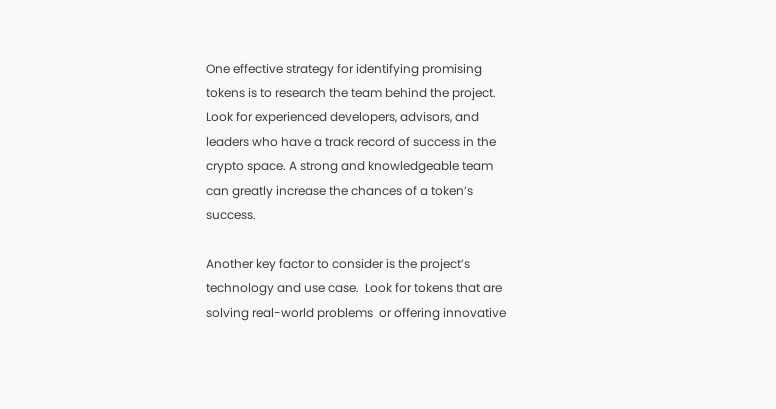One effective strategy for identifying promising tokens is to research the team behind the project. Look for experienced developers, advisors, and leaders who have a track record of success in the crypto space. A strong and knowledgeable team can greatly increase the chances of a token’s success.

Another key factor to consider is the project’s technology and use case.  Look for tokens that are solving real-world problems  or offering innovative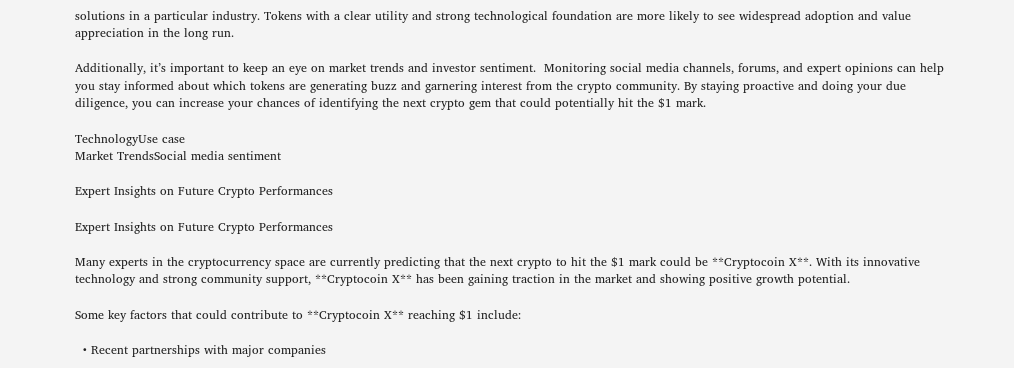solutions in a particular industry. Tokens with a clear utility and strong technological foundation are more likely to see widespread adoption and value appreciation in the long run.

Additionally, it’s important to keep an eye on market trends and investor sentiment.  Monitoring social media channels, forums, and expert opinions can help you stay informed about which tokens are generating buzz and garnering interest from the crypto community. By staying proactive and doing your due diligence, you can increase your chances of identifying the next crypto gem that could potentially hit the $1 mark.

TechnologyUse case
Market TrendsSocial media sentiment

Expert Insights on Future Crypto Performances

Expert Insights on Future Crypto Performances

Many experts in the cryptocurrency space are currently predicting that the next crypto to hit the $1 mark could be **Cryptocoin X**. With its innovative technology and strong community support, **Cryptocoin X** has been gaining traction in the market and showing positive growth potential.

Some key factors that could contribute to **Cryptocoin X** reaching $1 include:

  • Recent partnerships with major companies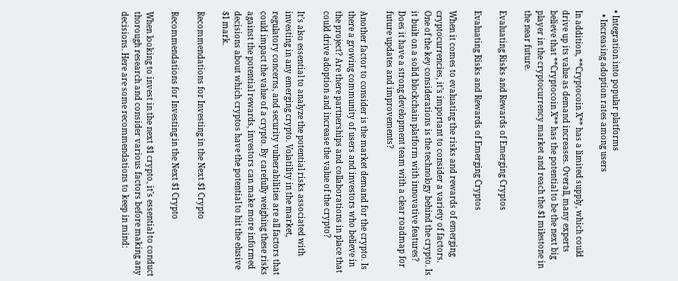• Integration into popular platforms
  • Increasing adoption rates among users

In addition, **Cryptocoin X** has a limited supply, which could drive up its value as demand increases. Overall, many experts believe that **Cryptocoin X** has the potential to be the next big player in the cryptocurrency market and reach the $1 milestone in the near future.

Evaluating Risks and Rewards of Emerging Cryptos

Evaluating Risks and Rewards of Emerging Cryptos

When it comes to evaluating the risks and rewards of emerging cryptocurrencies, it’s important to consider a variety of factors. One of the key considerations is the technology behind the crypto. Is it built on a solid blockchain platform with innovative features? Does it have a strong development team with a clear roadmap for future updates and improvements?

Another factor to consider is the market demand for the crypto. Is there a growing community of users and investors who believe in the project? Are there partnerships and collaborations in place that could drive adoption and increase the value of the crypto?

It’s also essential to analyze the potential risks associated with investing in any emerging crypto. Volatility in the market, regulatory concerns, and security vulnerabilities are all factors that could impact the value of a crypto. By carefully weighing these risks against the potential rewards, investors can make more informed decisions about which cryptos have the potential to hit the elusive $1 mark.

Recommendations for Investing in the Next $1 Crypto

Recommendations for Investing in the Next $1 Crypto

When looking to invest in the next $1 crypto, it’s essential to conduct thorough research and consider various factors before making any decisions. Here are some recommendations to keep in mind: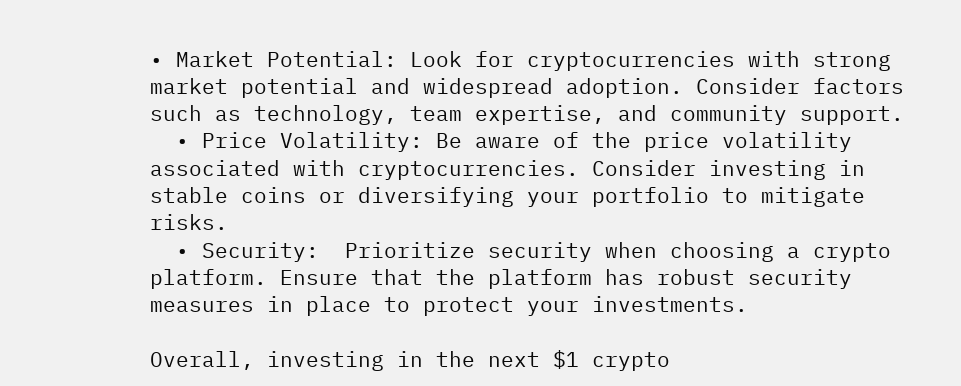• Market Potential: Look for cryptocurrencies with strong market potential and widespread adoption. Consider factors such as technology, team expertise, and community support.
  • Price Volatility: Be aware of the price volatility associated with cryptocurrencies. Consider investing in stable coins or diversifying your portfolio to mitigate risks.
  • Security:  Prioritize security when choosing a crypto platform. Ensure that the platform has robust security measures in place to protect your investments.

Overall, investing in the next $1 crypto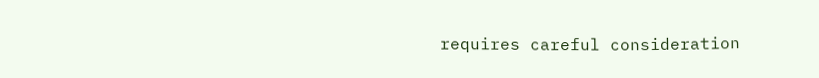requires careful consideration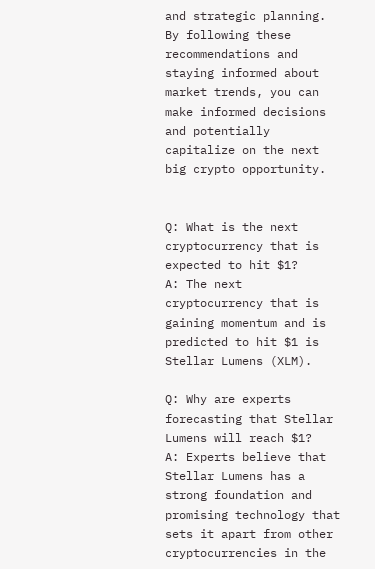and strategic planning. By following these recommendations and staying informed about market trends, you can make informed decisions and potentially capitalize on the next big crypto opportunity.


Q: What is the next cryptocurrency that is expected to hit $1?
A: The next cryptocurrency that is gaining momentum and is predicted to hit $1 is Stellar Lumens (XLM).

Q: Why are experts forecasting that Stellar Lumens will reach $1?
A: Experts believe that Stellar Lumens has a strong foundation and promising technology that sets it apart from other cryptocurrencies in the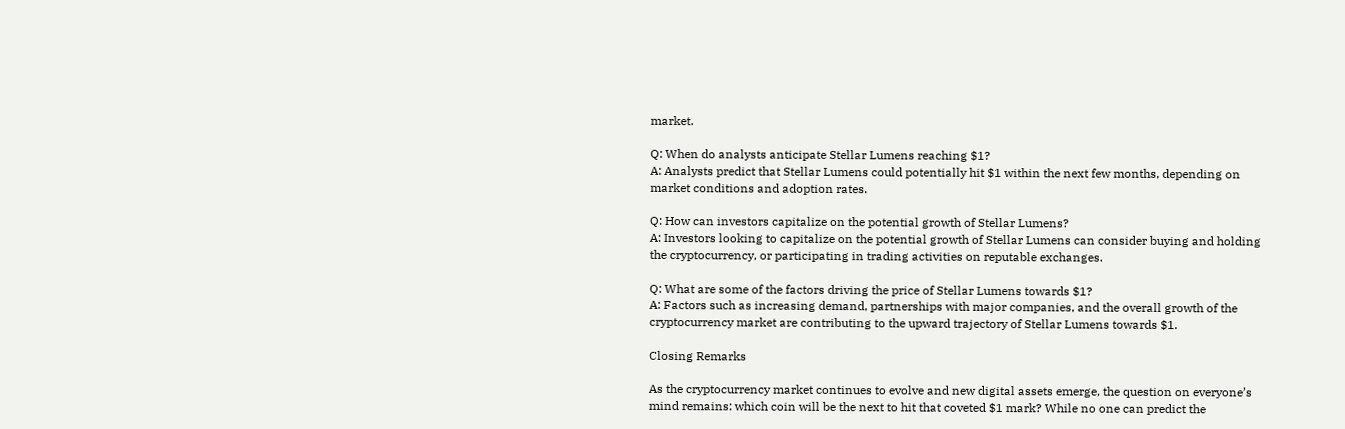market.

Q: When do analysts anticipate Stellar Lumens reaching $1?
A: Analysts predict that Stellar Lumens could potentially hit $1 within the next few months, depending on market conditions and adoption rates.

Q: How can investors capitalize on the potential growth of Stellar Lumens?
A: Investors looking to capitalize on the potential growth of Stellar Lumens can consider buying and holding the cryptocurrency, or participating in trading activities on reputable exchanges.

Q: What are some of the factors driving the price of Stellar Lumens towards $1?
A: Factors such as increasing demand, partnerships with major companies, and the overall growth of the cryptocurrency market are contributing to the upward trajectory of Stellar Lumens towards $1.

Closing Remarks

As the cryptocurrency market continues to evolve and new digital assets emerge, the question on everyone’s mind remains: which coin will be the next to hit that coveted $1 mark? While no one can predict the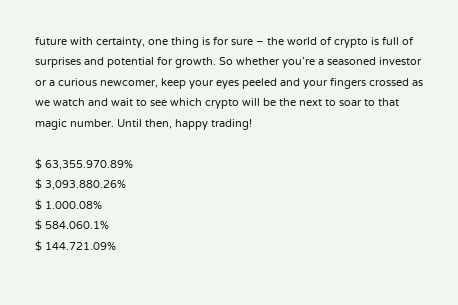future with certainty, one thing is for sure – the world of crypto is full of surprises and potential for growth. So whether you’re a seasoned investor or a curious newcomer, keep your eyes peeled and your fingers crossed as we watch and wait to see which crypto will be the next to soar to that magic number. Until then, happy trading!

$ 63,355.970.89%
$ 3,093.880.26%
$ 1.000.08%
$ 584.060.1%
$ 144.721.09%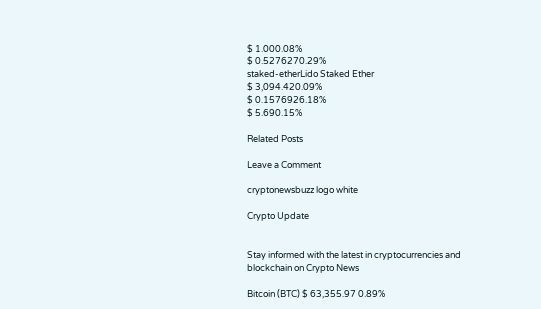$ 1.000.08%
$ 0.5276270.29%
staked-etherLido Staked Ether
$ 3,094.420.09%
$ 0.1576926.18%
$ 5.690.15%

Related Posts

Leave a Comment

cryptonewsbuzz logo white

Crypto Update


Stay informed with the latest in cryptocurrencies and blockchain on Crypto News

Bitcoin (BTC) $ 63,355.97 0.89%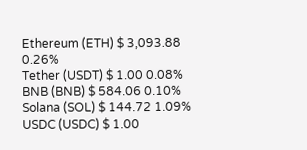Ethereum (ETH) $ 3,093.88 0.26%
Tether (USDT) $ 1.00 0.08%
BNB (BNB) $ 584.06 0.10%
Solana (SOL) $ 144.72 1.09%
USDC (USDC) $ 1.00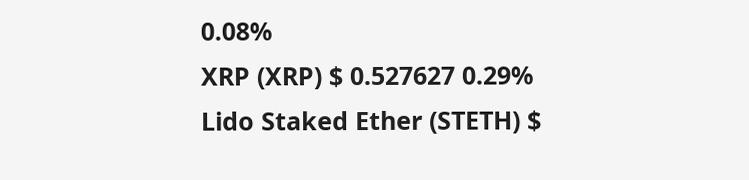0.08%
XRP (XRP) $ 0.527627 0.29%
Lido Staked Ether (STETH) $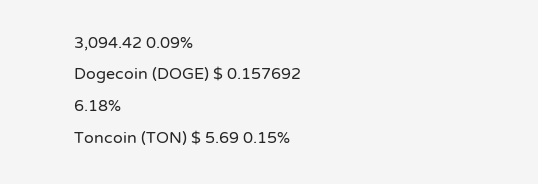3,094.42 0.09%
Dogecoin (DOGE) $ 0.157692 6.18%
Toncoin (TON) $ 5.69 0.15%